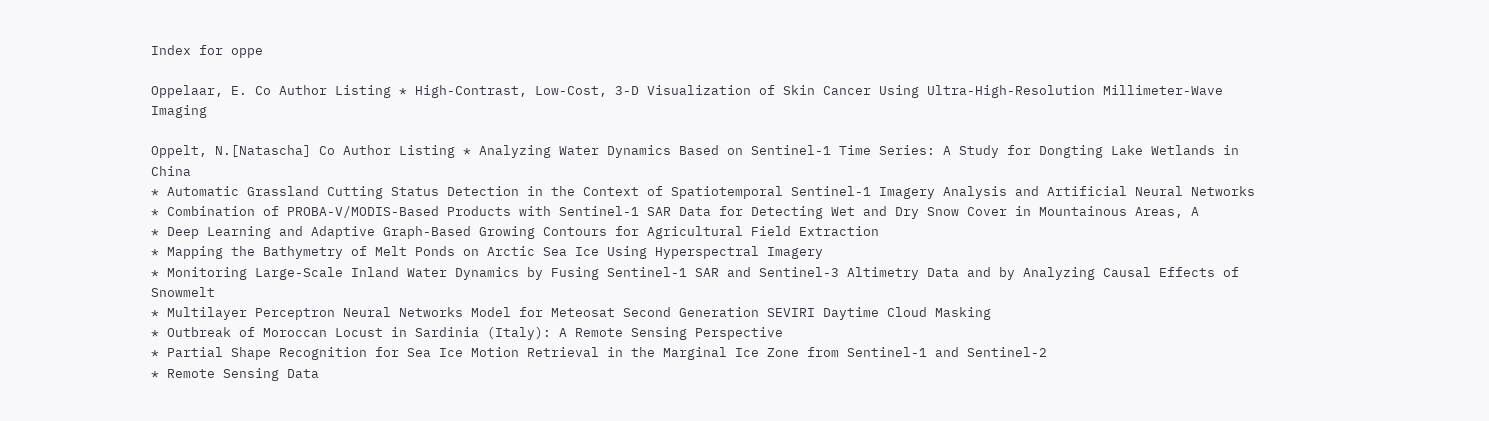Index for oppe

Oppelaar, E. Co Author Listing * High-Contrast, Low-Cost, 3-D Visualization of Skin Cancer Using Ultra-High-Resolution Millimeter-Wave Imaging

Oppelt, N.[Natascha] Co Author Listing * Analyzing Water Dynamics Based on Sentinel-1 Time Series: A Study for Dongting Lake Wetlands in China
* Automatic Grassland Cutting Status Detection in the Context of Spatiotemporal Sentinel-1 Imagery Analysis and Artificial Neural Networks
* Combination of PROBA-V/MODIS-Based Products with Sentinel-1 SAR Data for Detecting Wet and Dry Snow Cover in Mountainous Areas, A
* Deep Learning and Adaptive Graph-Based Growing Contours for Agricultural Field Extraction
* Mapping the Bathymetry of Melt Ponds on Arctic Sea Ice Using Hyperspectral Imagery
* Monitoring Large-Scale Inland Water Dynamics by Fusing Sentinel-1 SAR and Sentinel-3 Altimetry Data and by Analyzing Causal Effects of Snowmelt
* Multilayer Perceptron Neural Networks Model for Meteosat Second Generation SEVIRI Daytime Cloud Masking
* Outbreak of Moroccan Locust in Sardinia (Italy): A Remote Sensing Perspective
* Partial Shape Recognition for Sea Ice Motion Retrieval in the Marginal Ice Zone from Sentinel-1 and Sentinel-2
* Remote Sensing Data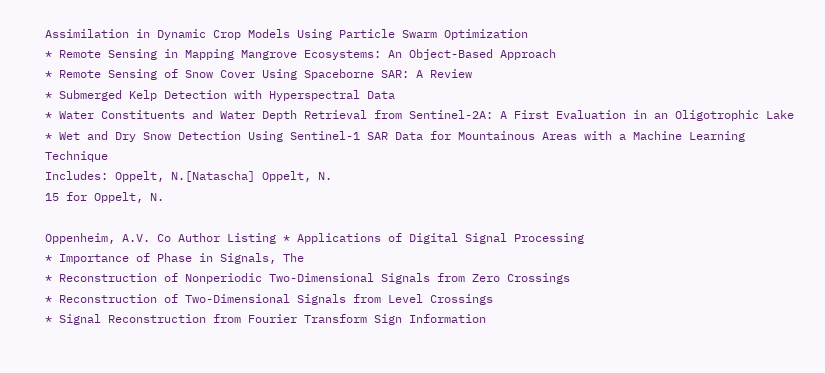Assimilation in Dynamic Crop Models Using Particle Swarm Optimization
* Remote Sensing in Mapping Mangrove Ecosystems: An Object-Based Approach
* Remote Sensing of Snow Cover Using Spaceborne SAR: A Review
* Submerged Kelp Detection with Hyperspectral Data
* Water Constituents and Water Depth Retrieval from Sentinel-2A: A First Evaluation in an Oligotrophic Lake
* Wet and Dry Snow Detection Using Sentinel-1 SAR Data for Mountainous Areas with a Machine Learning Technique
Includes: Oppelt, N.[Natascha] Oppelt, N.
15 for Oppelt, N.

Oppenheim, A.V. Co Author Listing * Applications of Digital Signal Processing
* Importance of Phase in Signals, The
* Reconstruction of Nonperiodic Two-Dimensional Signals from Zero Crossings
* Reconstruction of Two-Dimensional Signals from Level Crossings
* Signal Reconstruction from Fourier Transform Sign Information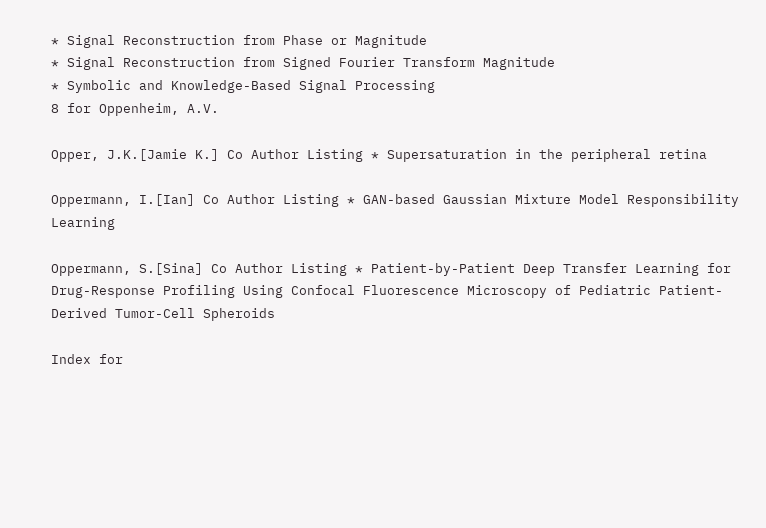* Signal Reconstruction from Phase or Magnitude
* Signal Reconstruction from Signed Fourier Transform Magnitude
* Symbolic and Knowledge-Based Signal Processing
8 for Oppenheim, A.V.

Opper, J.K.[Jamie K.] Co Author Listing * Supersaturation in the peripheral retina

Oppermann, I.[Ian] Co Author Listing * GAN-based Gaussian Mixture Model Responsibility Learning

Oppermann, S.[Sina] Co Author Listing * Patient-by-Patient Deep Transfer Learning for Drug-Response Profiling Using Confocal Fluorescence Microscopy of Pediatric Patient-Derived Tumor-Cell Spheroids

Index for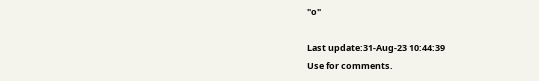"o"

Last update:31-Aug-23 10:44:39
Use for comments.